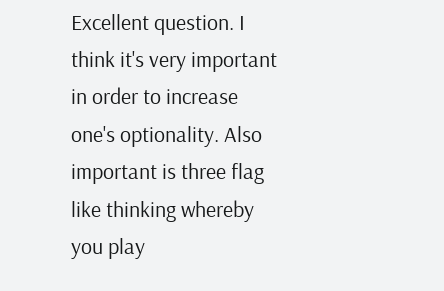Excellent question. I think it's very important in order to increase one's optionality. Also important is three flag like thinking whereby you play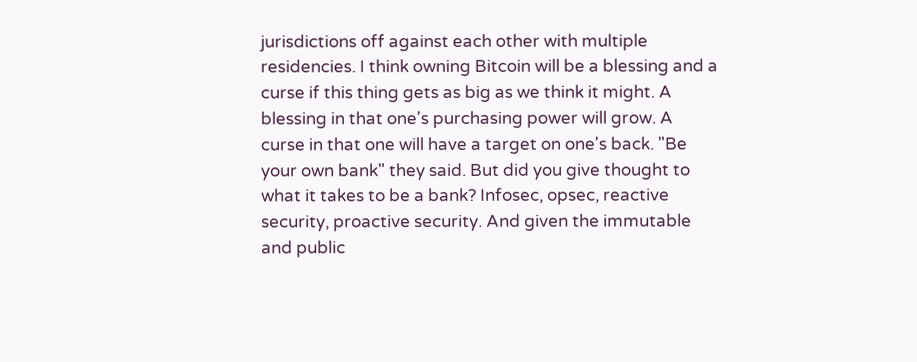jurisdictions off against each other with multiple residencies. I think owning Bitcoin will be a blessing and a curse if this thing gets as big as we think it might. A blessing in that one's purchasing power will grow. A curse in that one will have a target on one's back. "Be your own bank" they said. But did you give thought to what it takes to be a bank? Infosec, opsec, reactive security, proactive security. And given the immutable and public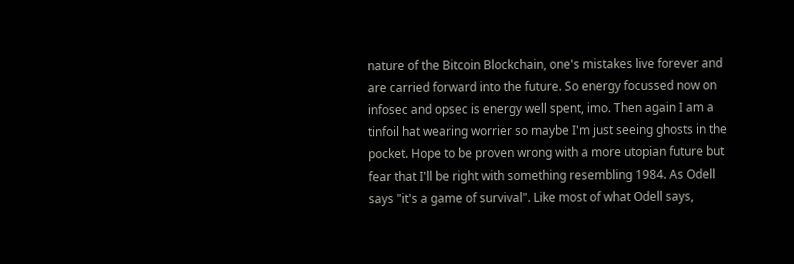nature of the Bitcoin Blockchain, one's mistakes live forever and are carried forward into the future. So energy focussed now on infosec and opsec is energy well spent, imo. Then again I am a tinfoil hat wearing worrier so maybe I'm just seeing ghosts in the pocket. Hope to be proven wrong with a more utopian future but fear that I'll be right with something resembling 1984. As Odell says "it's a game of survival". Like most of what Odell says,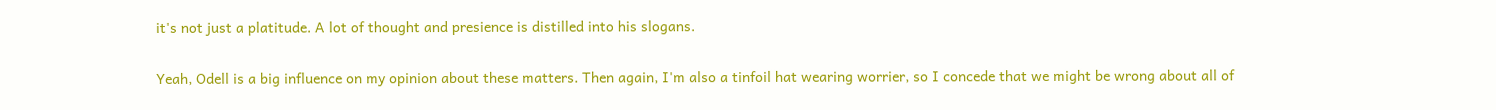it's not just a platitude. A lot of thought and presience is distilled into his slogans.

Yeah, Odell is a big influence on my opinion about these matters. Then again, I'm also a tinfoil hat wearing worrier, so I concede that we might be wrong about all of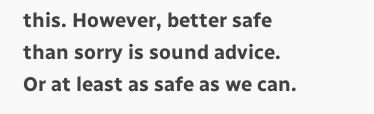this. However, better safe than sorry is sound advice. Or at least as safe as we can.